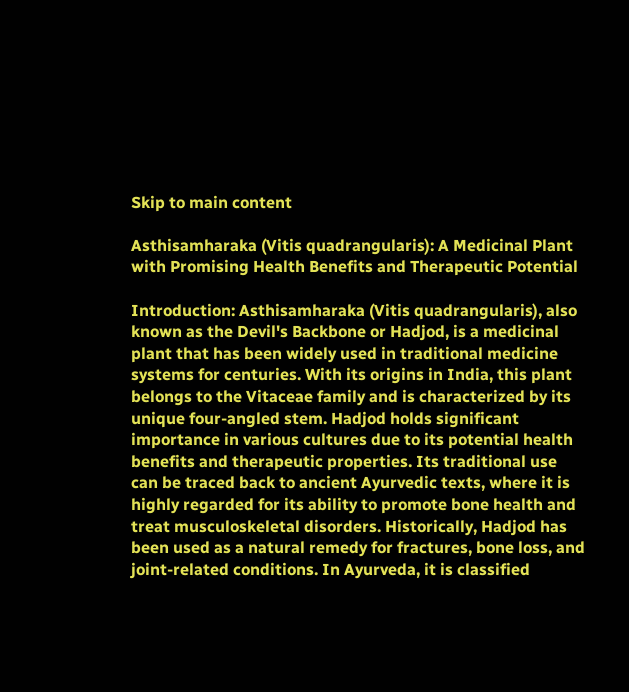Skip to main content

Asthisamharaka (Vitis quadrangularis): A Medicinal Plant with Promising Health Benefits and Therapeutic Potential

Introduction: Asthisamharaka (Vitis quadrangularis), also known as the Devil's Backbone or Hadjod, is a medicinal plant that has been widely used in traditional medicine systems for centuries. With its origins in India, this plant belongs to the Vitaceae family and is characterized by its unique four-angled stem. Hadjod holds significant importance in various cultures due to its potential health benefits and therapeutic properties. Its traditional use can be traced back to ancient Ayurvedic texts, where it is highly regarded for its ability to promote bone health and treat musculoskeletal disorders. Historically, Hadjod has been used as a natural remedy for fractures, bone loss, and joint-related conditions. In Ayurveda, it is classified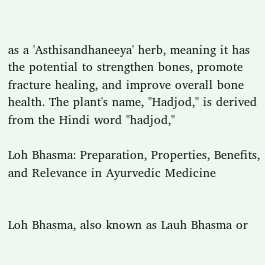as a 'Asthisandhaneeya' herb, meaning it has the potential to strengthen bones, promote fracture healing, and improve overall bone health. The plant's name, "Hadjod," is derived from the Hindi word "hadjod,"

Loh Bhasma: Preparation, Properties, Benefits, and Relevance in Ayurvedic Medicine


Loh Bhasma, also known as Lauh Bhasma or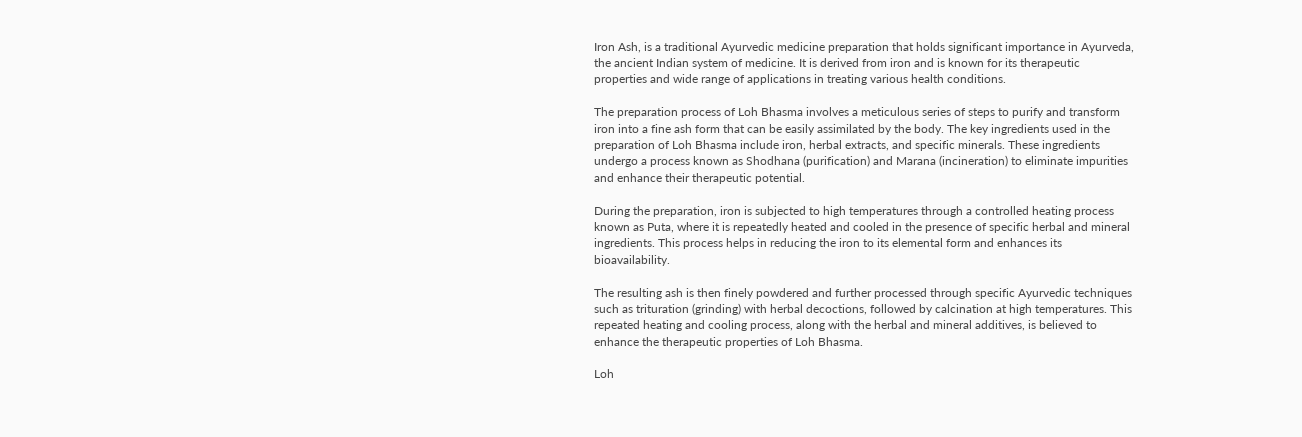Iron Ash, is a traditional Ayurvedic medicine preparation that holds significant importance in Ayurveda, the ancient Indian system of medicine. It is derived from iron and is known for its therapeutic properties and wide range of applications in treating various health conditions.

The preparation process of Loh Bhasma involves a meticulous series of steps to purify and transform iron into a fine ash form that can be easily assimilated by the body. The key ingredients used in the preparation of Loh Bhasma include iron, herbal extracts, and specific minerals. These ingredients undergo a process known as Shodhana (purification) and Marana (incineration) to eliminate impurities and enhance their therapeutic potential.

During the preparation, iron is subjected to high temperatures through a controlled heating process known as Puta, where it is repeatedly heated and cooled in the presence of specific herbal and mineral ingredients. This process helps in reducing the iron to its elemental form and enhances its bioavailability.

The resulting ash is then finely powdered and further processed through specific Ayurvedic techniques such as trituration (grinding) with herbal decoctions, followed by calcination at high temperatures. This repeated heating and cooling process, along with the herbal and mineral additives, is believed to enhance the therapeutic properties of Loh Bhasma.

Loh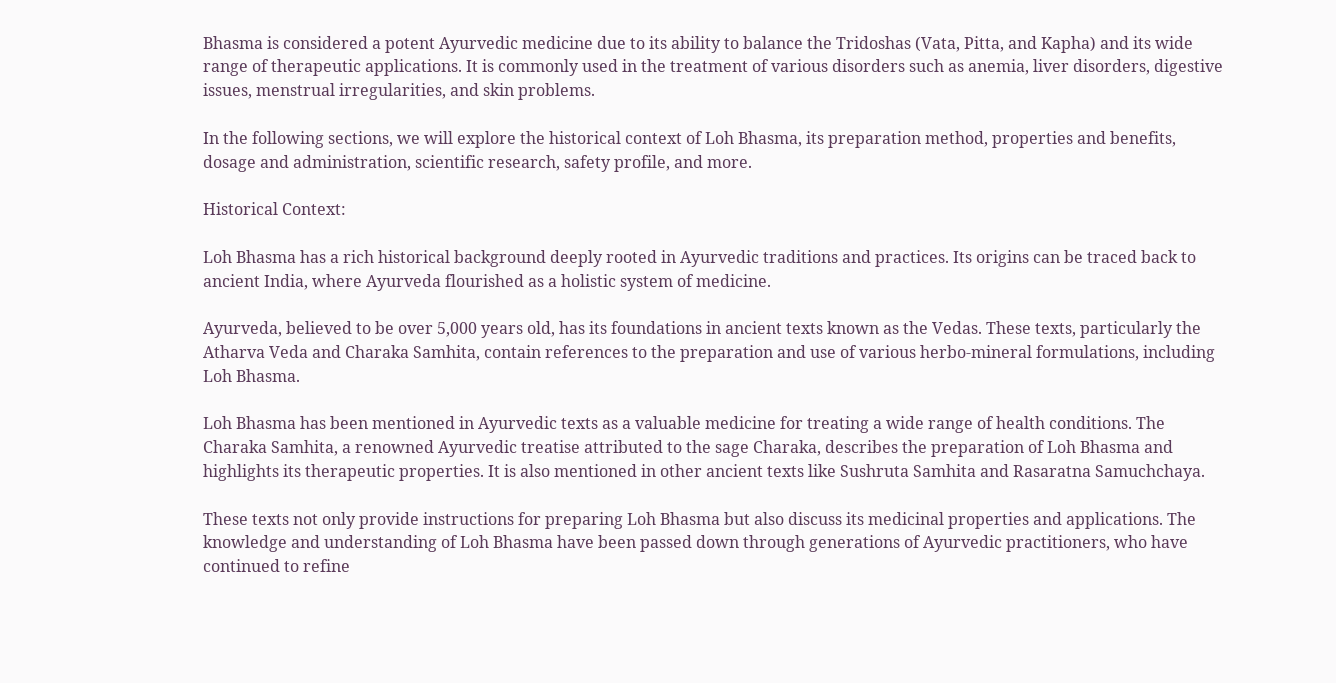Bhasma is considered a potent Ayurvedic medicine due to its ability to balance the Tridoshas (Vata, Pitta, and Kapha) and its wide range of therapeutic applications. It is commonly used in the treatment of various disorders such as anemia, liver disorders, digestive issues, menstrual irregularities, and skin problems.

In the following sections, we will explore the historical context of Loh Bhasma, its preparation method, properties and benefits, dosage and administration, scientific research, safety profile, and more.

Historical Context:

Loh Bhasma has a rich historical background deeply rooted in Ayurvedic traditions and practices. Its origins can be traced back to ancient India, where Ayurveda flourished as a holistic system of medicine.

Ayurveda, believed to be over 5,000 years old, has its foundations in ancient texts known as the Vedas. These texts, particularly the Atharva Veda and Charaka Samhita, contain references to the preparation and use of various herbo-mineral formulations, including Loh Bhasma.

Loh Bhasma has been mentioned in Ayurvedic texts as a valuable medicine for treating a wide range of health conditions. The Charaka Samhita, a renowned Ayurvedic treatise attributed to the sage Charaka, describes the preparation of Loh Bhasma and highlights its therapeutic properties. It is also mentioned in other ancient texts like Sushruta Samhita and Rasaratna Samuchchaya.

These texts not only provide instructions for preparing Loh Bhasma but also discuss its medicinal properties and applications. The knowledge and understanding of Loh Bhasma have been passed down through generations of Ayurvedic practitioners, who have continued to refine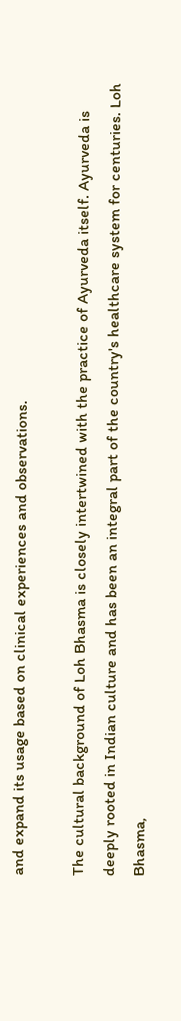and expand its usage based on clinical experiences and observations.

The cultural background of Loh Bhasma is closely intertwined with the practice of Ayurveda itself. Ayurveda is deeply rooted in Indian culture and has been an integral part of the country's healthcare system for centuries. Loh Bhasma,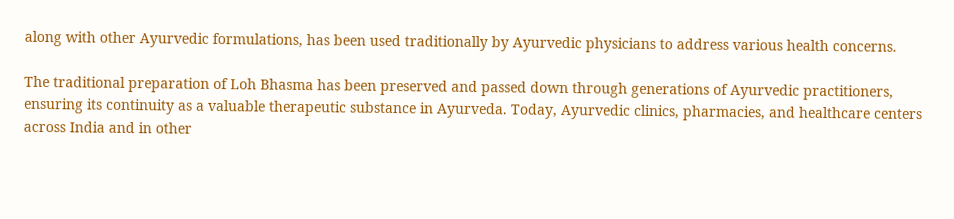along with other Ayurvedic formulations, has been used traditionally by Ayurvedic physicians to address various health concerns.

The traditional preparation of Loh Bhasma has been preserved and passed down through generations of Ayurvedic practitioners, ensuring its continuity as a valuable therapeutic substance in Ayurveda. Today, Ayurvedic clinics, pharmacies, and healthcare centers across India and in other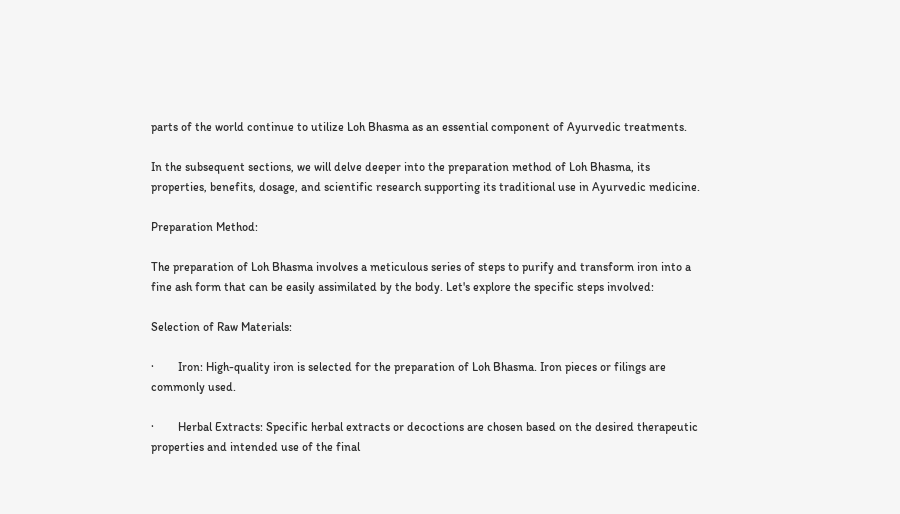parts of the world continue to utilize Loh Bhasma as an essential component of Ayurvedic treatments.

In the subsequent sections, we will delve deeper into the preparation method of Loh Bhasma, its properties, benefits, dosage, and scientific research supporting its traditional use in Ayurvedic medicine.

Preparation Method:

The preparation of Loh Bhasma involves a meticulous series of steps to purify and transform iron into a fine ash form that can be easily assimilated by the body. Let's explore the specific steps involved:

Selection of Raw Materials:

·        Iron: High-quality iron is selected for the preparation of Loh Bhasma. Iron pieces or filings are commonly used.

·        Herbal Extracts: Specific herbal extracts or decoctions are chosen based on the desired therapeutic properties and intended use of the final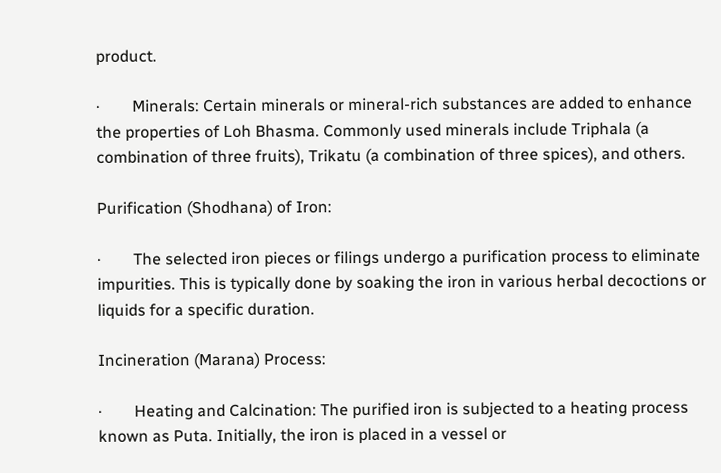product.

·        Minerals: Certain minerals or mineral-rich substances are added to enhance the properties of Loh Bhasma. Commonly used minerals include Triphala (a combination of three fruits), Trikatu (a combination of three spices), and others.

Purification (Shodhana) of Iron:

·        The selected iron pieces or filings undergo a purification process to eliminate impurities. This is typically done by soaking the iron in various herbal decoctions or liquids for a specific duration.

Incineration (Marana) Process:

·        Heating and Calcination: The purified iron is subjected to a heating process known as Puta. Initially, the iron is placed in a vessel or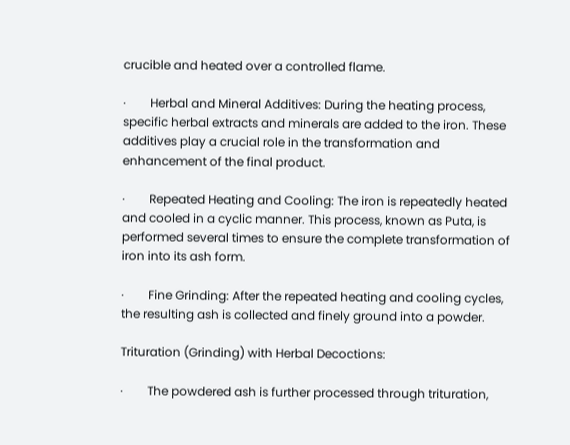crucible and heated over a controlled flame.

·        Herbal and Mineral Additives: During the heating process, specific herbal extracts and minerals are added to the iron. These additives play a crucial role in the transformation and enhancement of the final product.

·        Repeated Heating and Cooling: The iron is repeatedly heated and cooled in a cyclic manner. This process, known as Puta, is performed several times to ensure the complete transformation of iron into its ash form.

·        Fine Grinding: After the repeated heating and cooling cycles, the resulting ash is collected and finely ground into a powder.

Trituration (Grinding) with Herbal Decoctions:

·        The powdered ash is further processed through trituration,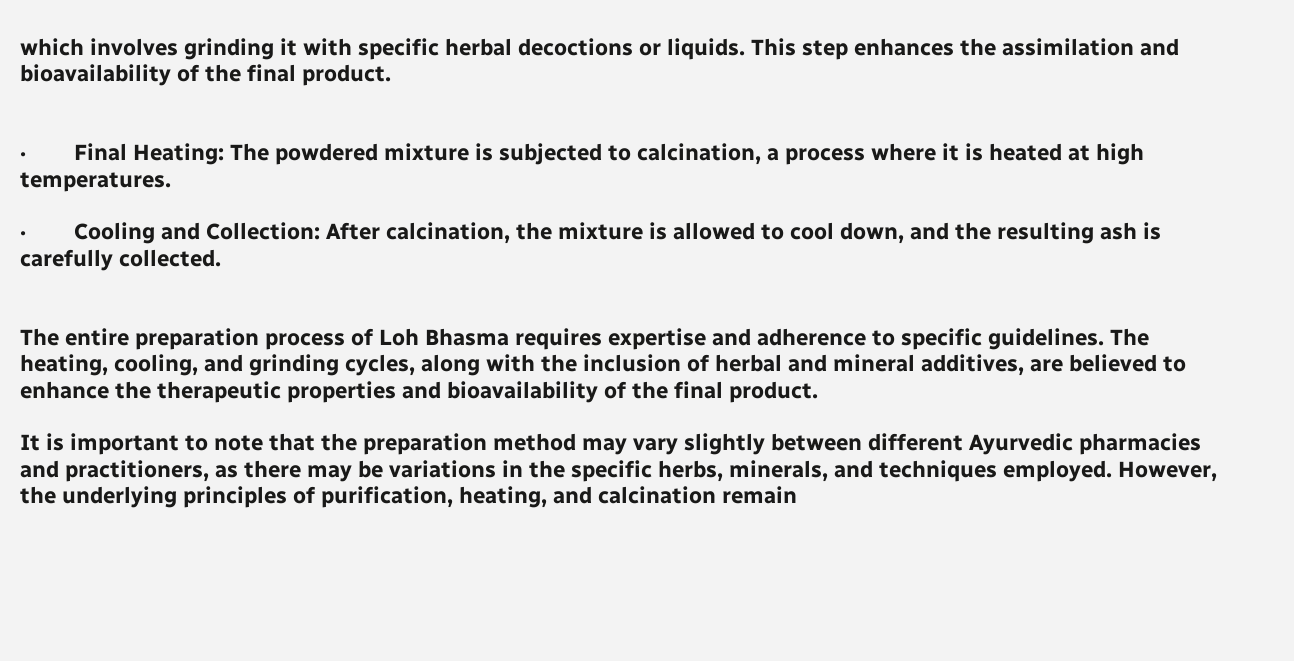which involves grinding it with specific herbal decoctions or liquids. This step enhances the assimilation and bioavailability of the final product.


·        Final Heating: The powdered mixture is subjected to calcination, a process where it is heated at high temperatures.

·        Cooling and Collection: After calcination, the mixture is allowed to cool down, and the resulting ash is carefully collected.


The entire preparation process of Loh Bhasma requires expertise and adherence to specific guidelines. The heating, cooling, and grinding cycles, along with the inclusion of herbal and mineral additives, are believed to enhance the therapeutic properties and bioavailability of the final product.

It is important to note that the preparation method may vary slightly between different Ayurvedic pharmacies and practitioners, as there may be variations in the specific herbs, minerals, and techniques employed. However, the underlying principles of purification, heating, and calcination remain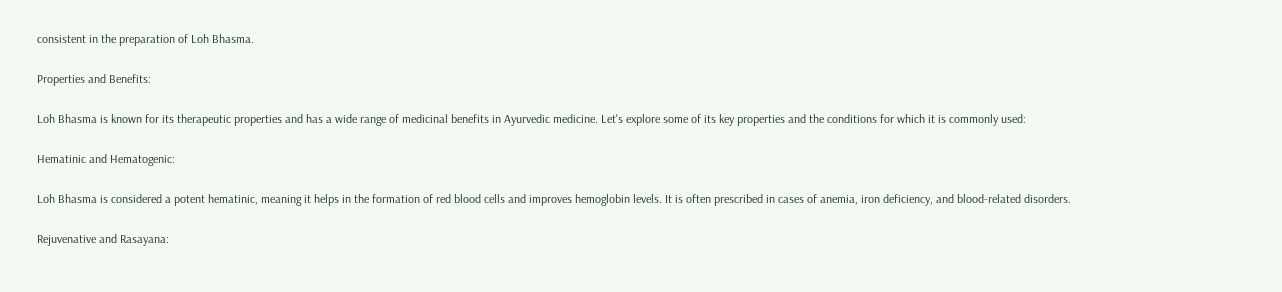consistent in the preparation of Loh Bhasma.

Properties and Benefits:

Loh Bhasma is known for its therapeutic properties and has a wide range of medicinal benefits in Ayurvedic medicine. Let's explore some of its key properties and the conditions for which it is commonly used:

Hematinic and Hematogenic:

Loh Bhasma is considered a potent hematinic, meaning it helps in the formation of red blood cells and improves hemoglobin levels. It is often prescribed in cases of anemia, iron deficiency, and blood-related disorders.

Rejuvenative and Rasayana: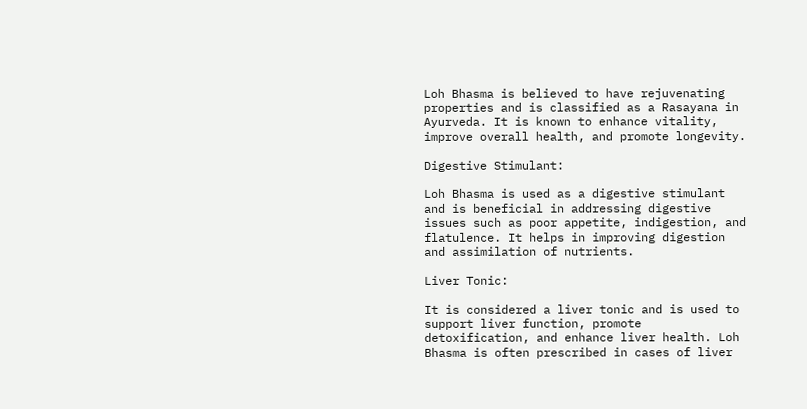Loh Bhasma is believed to have rejuvenating properties and is classified as a Rasayana in Ayurveda. It is known to enhance vitality, improve overall health, and promote longevity.

Digestive Stimulant:

Loh Bhasma is used as a digestive stimulant and is beneficial in addressing digestive issues such as poor appetite, indigestion, and flatulence. It helps in improving digestion and assimilation of nutrients.

Liver Tonic:

It is considered a liver tonic and is used to support liver function, promote detoxification, and enhance liver health. Loh Bhasma is often prescribed in cases of liver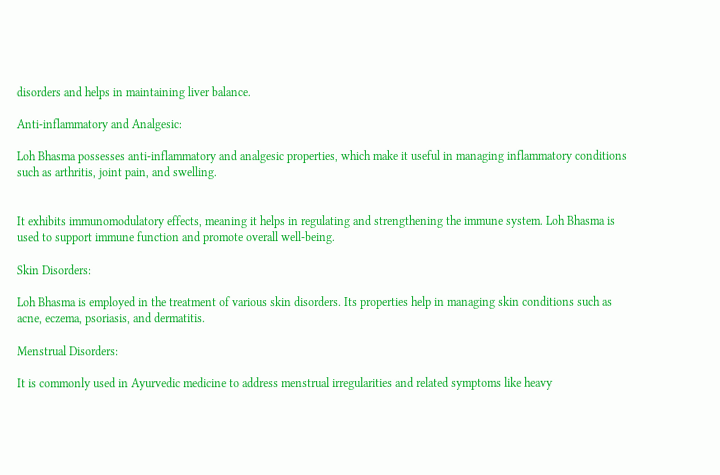disorders and helps in maintaining liver balance.

Anti-inflammatory and Analgesic:

Loh Bhasma possesses anti-inflammatory and analgesic properties, which make it useful in managing inflammatory conditions such as arthritis, joint pain, and swelling.


It exhibits immunomodulatory effects, meaning it helps in regulating and strengthening the immune system. Loh Bhasma is used to support immune function and promote overall well-being.

Skin Disorders:

Loh Bhasma is employed in the treatment of various skin disorders. Its properties help in managing skin conditions such as acne, eczema, psoriasis, and dermatitis.

Menstrual Disorders:

It is commonly used in Ayurvedic medicine to address menstrual irregularities and related symptoms like heavy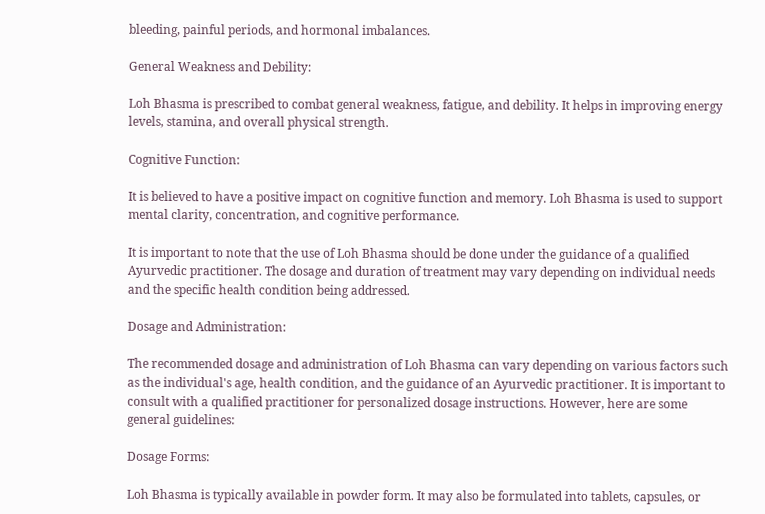bleeding, painful periods, and hormonal imbalances.

General Weakness and Debility:

Loh Bhasma is prescribed to combat general weakness, fatigue, and debility. It helps in improving energy levels, stamina, and overall physical strength.

Cognitive Function:

It is believed to have a positive impact on cognitive function and memory. Loh Bhasma is used to support mental clarity, concentration, and cognitive performance.

It is important to note that the use of Loh Bhasma should be done under the guidance of a qualified Ayurvedic practitioner. The dosage and duration of treatment may vary depending on individual needs and the specific health condition being addressed.

Dosage and Administration:

The recommended dosage and administration of Loh Bhasma can vary depending on various factors such as the individual's age, health condition, and the guidance of an Ayurvedic practitioner. It is important to consult with a qualified practitioner for personalized dosage instructions. However, here are some general guidelines:

Dosage Forms:

Loh Bhasma is typically available in powder form. It may also be formulated into tablets, capsules, or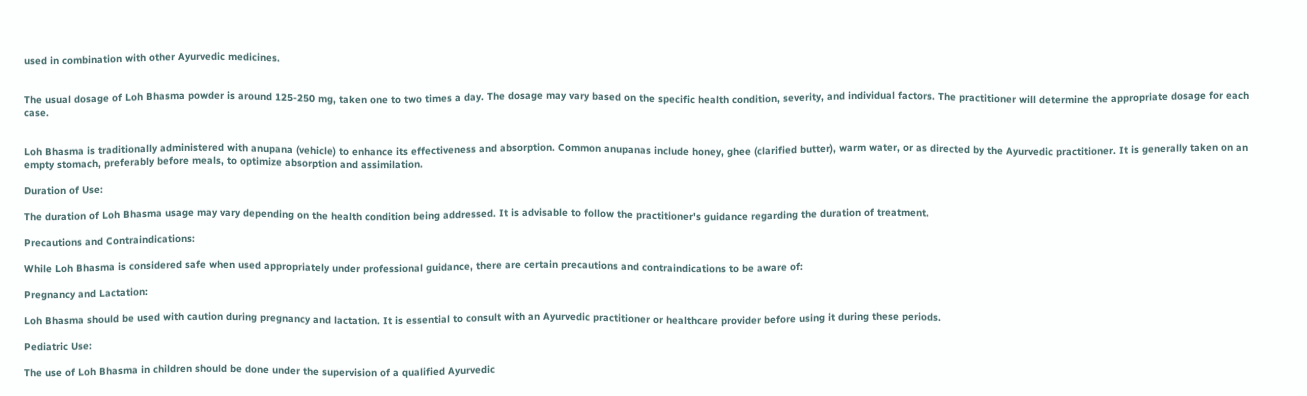used in combination with other Ayurvedic medicines.


The usual dosage of Loh Bhasma powder is around 125-250 mg, taken one to two times a day. The dosage may vary based on the specific health condition, severity, and individual factors. The practitioner will determine the appropriate dosage for each case.


Loh Bhasma is traditionally administered with anupana (vehicle) to enhance its effectiveness and absorption. Common anupanas include honey, ghee (clarified butter), warm water, or as directed by the Ayurvedic practitioner. It is generally taken on an empty stomach, preferably before meals, to optimize absorption and assimilation.

Duration of Use:

The duration of Loh Bhasma usage may vary depending on the health condition being addressed. It is advisable to follow the practitioner's guidance regarding the duration of treatment.

Precautions and Contraindications:

While Loh Bhasma is considered safe when used appropriately under professional guidance, there are certain precautions and contraindications to be aware of:

Pregnancy and Lactation:

Loh Bhasma should be used with caution during pregnancy and lactation. It is essential to consult with an Ayurvedic practitioner or healthcare provider before using it during these periods.

Pediatric Use:

The use of Loh Bhasma in children should be done under the supervision of a qualified Ayurvedic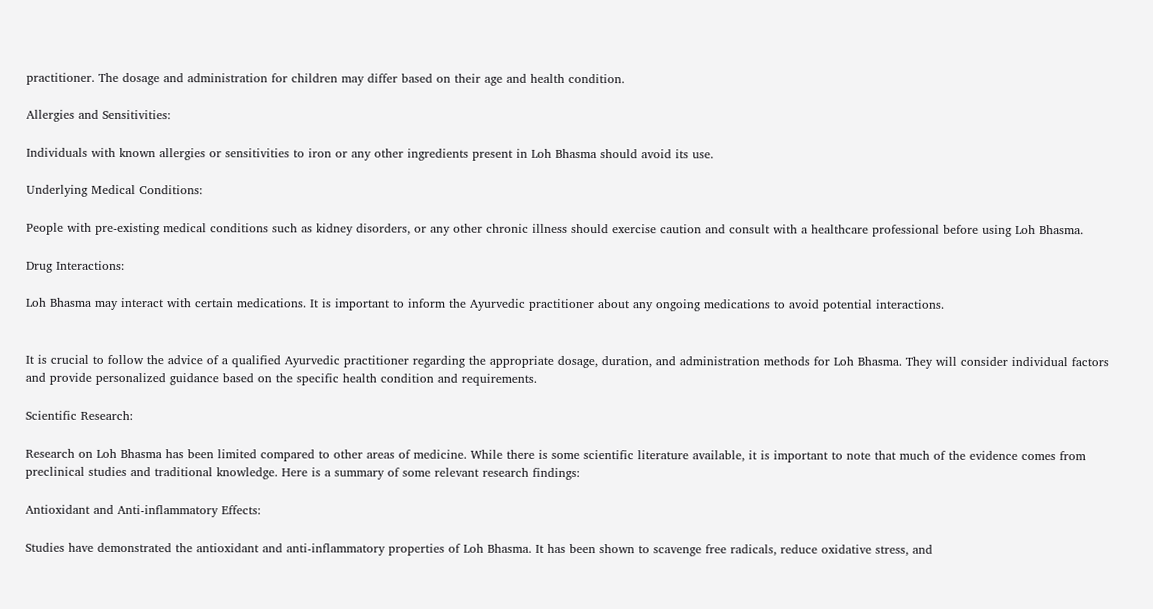practitioner. The dosage and administration for children may differ based on their age and health condition.

Allergies and Sensitivities:

Individuals with known allergies or sensitivities to iron or any other ingredients present in Loh Bhasma should avoid its use.

Underlying Medical Conditions:

People with pre-existing medical conditions such as kidney disorders, or any other chronic illness should exercise caution and consult with a healthcare professional before using Loh Bhasma.

Drug Interactions:

Loh Bhasma may interact with certain medications. It is important to inform the Ayurvedic practitioner about any ongoing medications to avoid potential interactions.


It is crucial to follow the advice of a qualified Ayurvedic practitioner regarding the appropriate dosage, duration, and administration methods for Loh Bhasma. They will consider individual factors and provide personalized guidance based on the specific health condition and requirements.

Scientific Research:

Research on Loh Bhasma has been limited compared to other areas of medicine. While there is some scientific literature available, it is important to note that much of the evidence comes from preclinical studies and traditional knowledge. Here is a summary of some relevant research findings:

Antioxidant and Anti-inflammatory Effects:

Studies have demonstrated the antioxidant and anti-inflammatory properties of Loh Bhasma. It has been shown to scavenge free radicals, reduce oxidative stress, and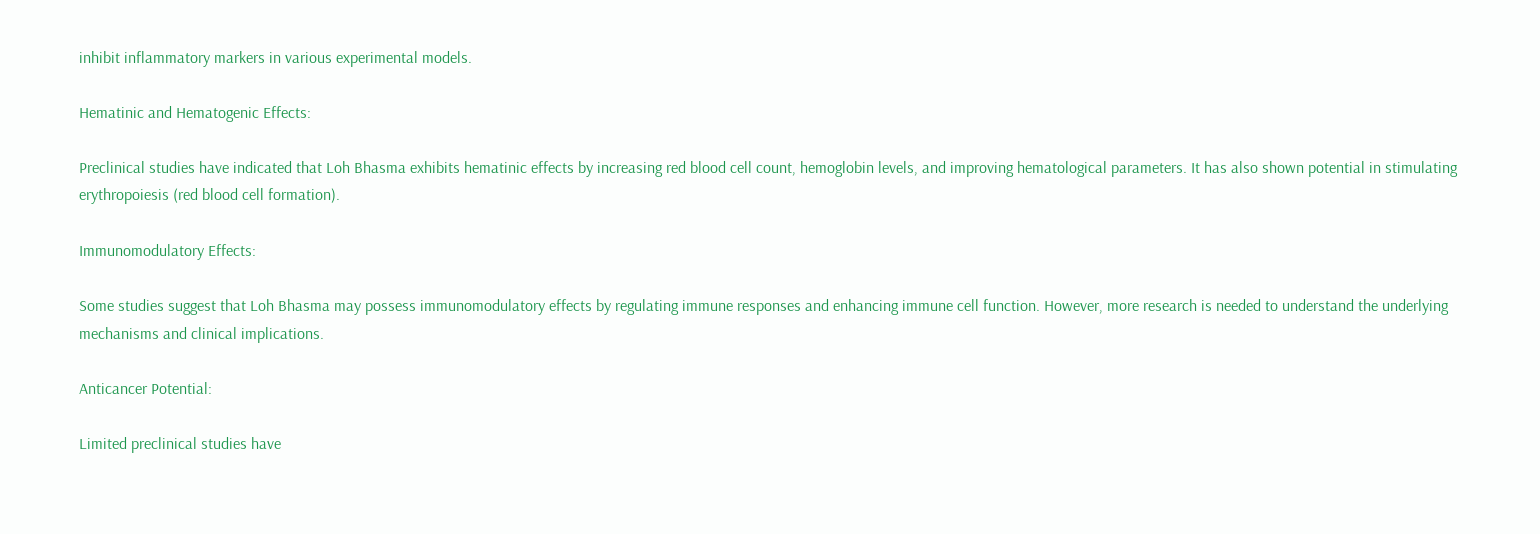inhibit inflammatory markers in various experimental models.

Hematinic and Hematogenic Effects:

Preclinical studies have indicated that Loh Bhasma exhibits hematinic effects by increasing red blood cell count, hemoglobin levels, and improving hematological parameters. It has also shown potential in stimulating erythropoiesis (red blood cell formation).

Immunomodulatory Effects:

Some studies suggest that Loh Bhasma may possess immunomodulatory effects by regulating immune responses and enhancing immune cell function. However, more research is needed to understand the underlying mechanisms and clinical implications.

Anticancer Potential:

Limited preclinical studies have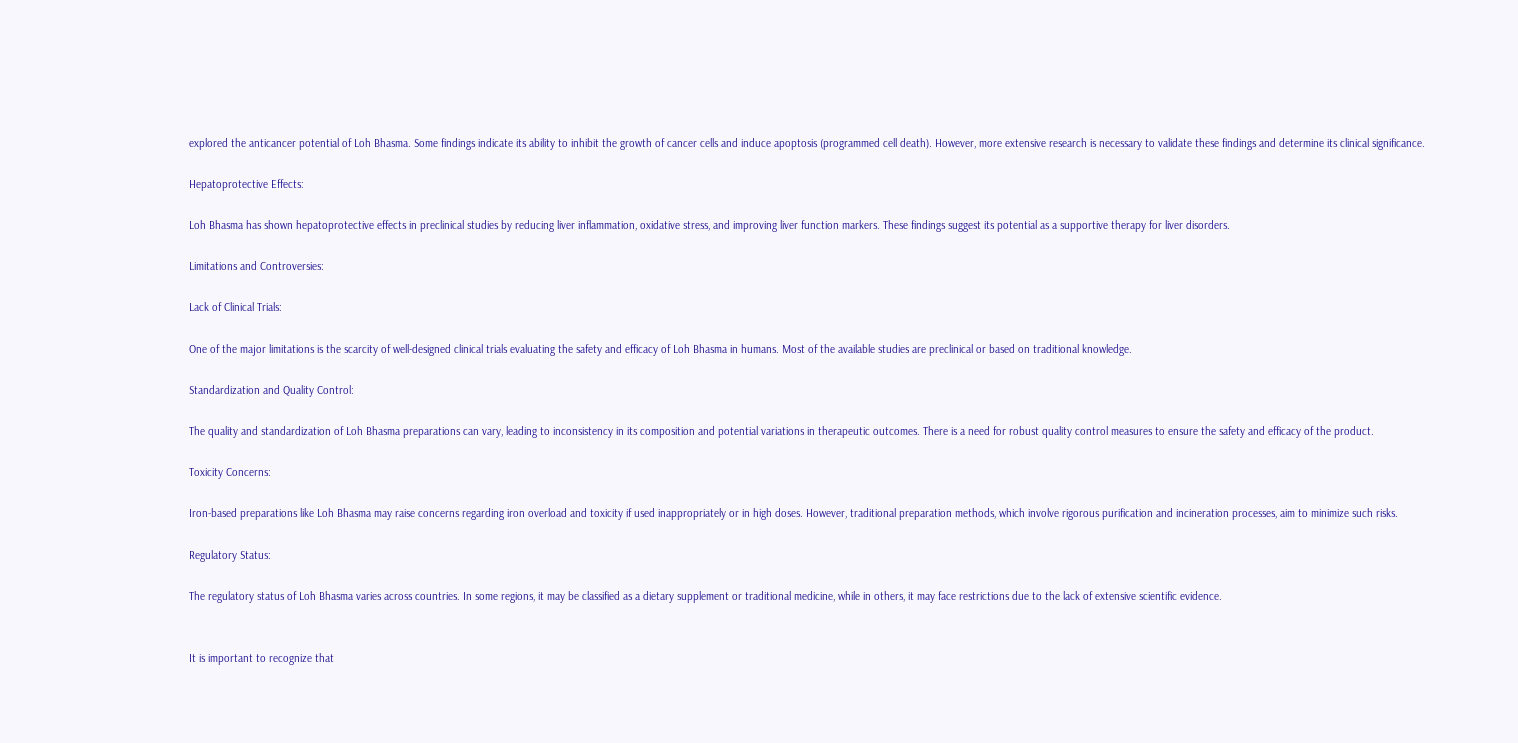explored the anticancer potential of Loh Bhasma. Some findings indicate its ability to inhibit the growth of cancer cells and induce apoptosis (programmed cell death). However, more extensive research is necessary to validate these findings and determine its clinical significance.

Hepatoprotective Effects:

Loh Bhasma has shown hepatoprotective effects in preclinical studies by reducing liver inflammation, oxidative stress, and improving liver function markers. These findings suggest its potential as a supportive therapy for liver disorders.

Limitations and Controversies:

Lack of Clinical Trials:

One of the major limitations is the scarcity of well-designed clinical trials evaluating the safety and efficacy of Loh Bhasma in humans. Most of the available studies are preclinical or based on traditional knowledge.

Standardization and Quality Control:

The quality and standardization of Loh Bhasma preparations can vary, leading to inconsistency in its composition and potential variations in therapeutic outcomes. There is a need for robust quality control measures to ensure the safety and efficacy of the product.

Toxicity Concerns:

Iron-based preparations like Loh Bhasma may raise concerns regarding iron overload and toxicity if used inappropriately or in high doses. However, traditional preparation methods, which involve rigorous purification and incineration processes, aim to minimize such risks.

Regulatory Status:

The regulatory status of Loh Bhasma varies across countries. In some regions, it may be classified as a dietary supplement or traditional medicine, while in others, it may face restrictions due to the lack of extensive scientific evidence.


It is important to recognize that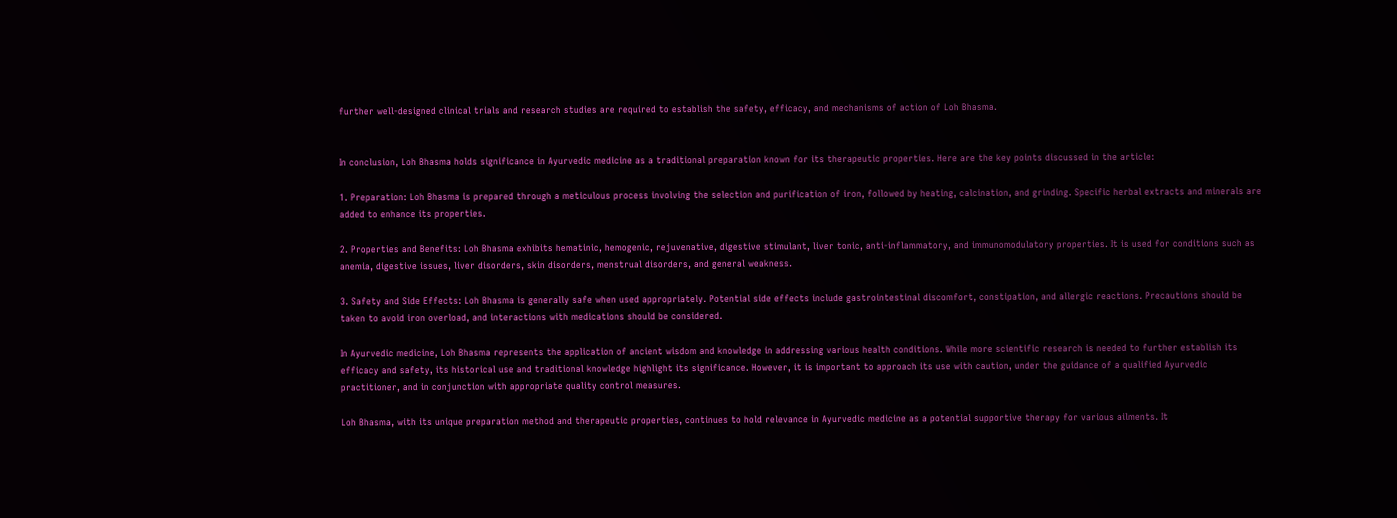further well-designed clinical trials and research studies are required to establish the safety, efficacy, and mechanisms of action of Loh Bhasma.


In conclusion, Loh Bhasma holds significance in Ayurvedic medicine as a traditional preparation known for its therapeutic properties. Here are the key points discussed in the article:

1. Preparation: Loh Bhasma is prepared through a meticulous process involving the selection and purification of iron, followed by heating, calcination, and grinding. Specific herbal extracts and minerals are added to enhance its properties.

2. Properties and Benefits: Loh Bhasma exhibits hematinic, hemogenic, rejuvenative, digestive stimulant, liver tonic, anti-inflammatory, and immunomodulatory properties. It is used for conditions such as anemia, digestive issues, liver disorders, skin disorders, menstrual disorders, and general weakness.

3. Safety and Side Effects: Loh Bhasma is generally safe when used appropriately. Potential side effects include gastrointestinal discomfort, constipation, and allergic reactions. Precautions should be taken to avoid iron overload, and interactions with medications should be considered.

In Ayurvedic medicine, Loh Bhasma represents the application of ancient wisdom and knowledge in addressing various health conditions. While more scientific research is needed to further establish its efficacy and safety, its historical use and traditional knowledge highlight its significance. However, it is important to approach its use with caution, under the guidance of a qualified Ayurvedic practitioner, and in conjunction with appropriate quality control measures.

Loh Bhasma, with its unique preparation method and therapeutic properties, continues to hold relevance in Ayurvedic medicine as a potential supportive therapy for various ailments. It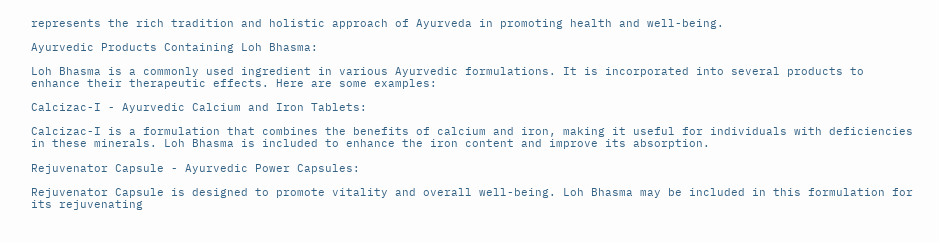represents the rich tradition and holistic approach of Ayurveda in promoting health and well-being.

Ayurvedic Products Containing Loh Bhasma:

Loh Bhasma is a commonly used ingredient in various Ayurvedic formulations. It is incorporated into several products to enhance their therapeutic effects. Here are some examples:

Calcizac-I - Ayurvedic Calcium and Iron Tablets:

Calcizac-I is a formulation that combines the benefits of calcium and iron, making it useful for individuals with deficiencies in these minerals. Loh Bhasma is included to enhance the iron content and improve its absorption.

Rejuvenator Capsule - Ayurvedic Power Capsules:

Rejuvenator Capsule is designed to promote vitality and overall well-being. Loh Bhasma may be included in this formulation for its rejuvenating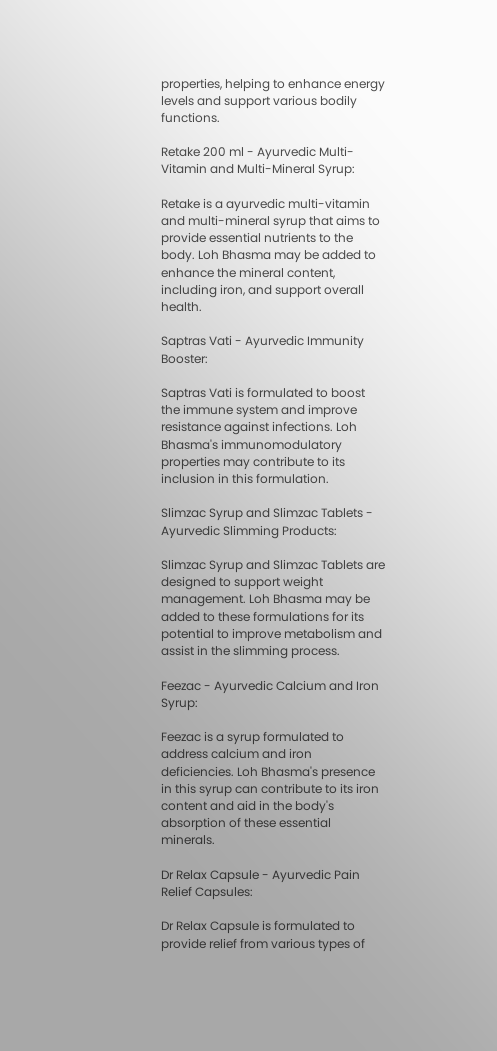properties, helping to enhance energy levels and support various bodily functions.

Retake 200 ml - Ayurvedic Multi-Vitamin and Multi-Mineral Syrup:

Retake is a ayurvedic multi-vitamin and multi-mineral syrup that aims to provide essential nutrients to the body. Loh Bhasma may be added to enhance the mineral content, including iron, and support overall health.

Saptras Vati - Ayurvedic Immunity Booster:

Saptras Vati is formulated to boost the immune system and improve resistance against infections. Loh Bhasma's immunomodulatory properties may contribute to its inclusion in this formulation.

Slimzac Syrup and Slimzac Tablets - Ayurvedic Slimming Products:

Slimzac Syrup and Slimzac Tablets are designed to support weight management. Loh Bhasma may be added to these formulations for its potential to improve metabolism and assist in the slimming process.

Feezac - Ayurvedic Calcium and Iron Syrup:

Feezac is a syrup formulated to address calcium and iron deficiencies. Loh Bhasma's presence in this syrup can contribute to its iron content and aid in the body's absorption of these essential minerals.

Dr Relax Capsule - Ayurvedic Pain Relief Capsules:

Dr Relax Capsule is formulated to provide relief from various types of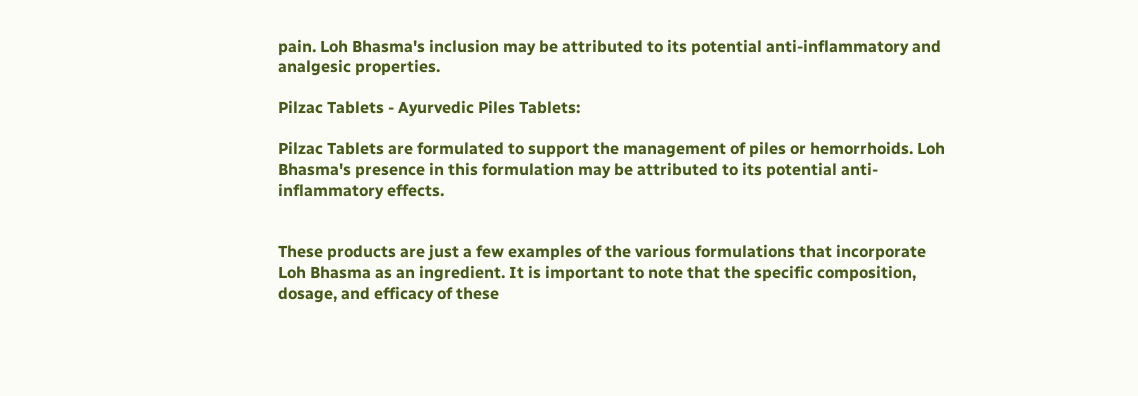pain. Loh Bhasma's inclusion may be attributed to its potential anti-inflammatory and analgesic properties.

Pilzac Tablets - Ayurvedic Piles Tablets:

Pilzac Tablets are formulated to support the management of piles or hemorrhoids. Loh Bhasma's presence in this formulation may be attributed to its potential anti-inflammatory effects.


These products are just a few examples of the various formulations that incorporate Loh Bhasma as an ingredient. It is important to note that the specific composition, dosage, and efficacy of these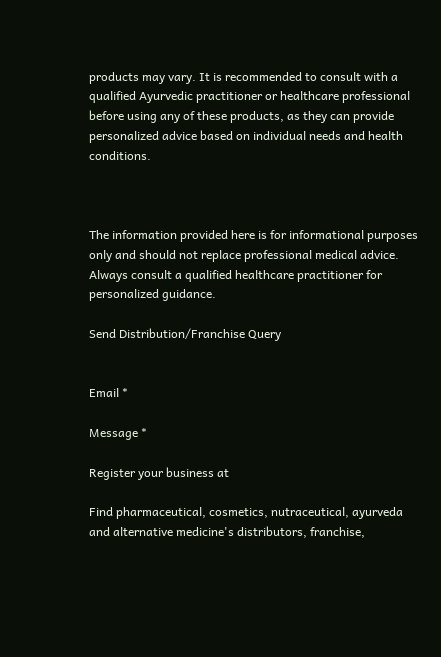products may vary. It is recommended to consult with a qualified Ayurvedic practitioner or healthcare professional before using any of these products, as they can provide personalized advice based on individual needs and health conditions.



The information provided here is for informational purposes only and should not replace professional medical advice. Always consult a qualified healthcare practitioner for personalized guidance.

Send Distribution/Franchise Query


Email *

Message *

Register your business at

Find pharmaceutical, cosmetics, nutraceutical, ayurveda and alternative medicine's distributors, franchise,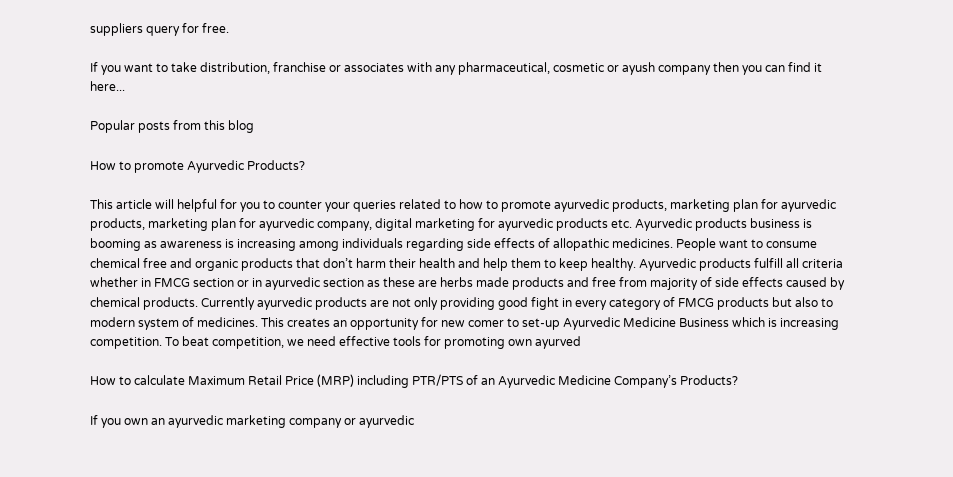suppliers query for free.

If you want to take distribution, franchise or associates with any pharmaceutical, cosmetic or ayush company then you can find it here...

Popular posts from this blog

How to promote Ayurvedic Products?

This article will helpful for you to counter your queries related to how to promote ayurvedic products, marketing plan for ayurvedic products, marketing plan for ayurvedic company, digital marketing for ayurvedic products etc. Ayurvedic products business is booming as awareness is increasing among individuals regarding side effects of allopathic medicines. People want to consume chemical free and organic products that don’t harm their health and help them to keep healthy. Ayurvedic products fulfill all criteria whether in FMCG section or in ayurvedic section as these are herbs made products and free from majority of side effects caused by chemical products. Currently ayurvedic products are not only providing good fight in every category of FMCG products but also to modern system of medicines. This creates an opportunity for new comer to set-up Ayurvedic Medicine Business which is increasing competition. To beat competition, we need effective tools for promoting own ayurved

How to calculate Maximum Retail Price (MRP) including PTR/PTS of an Ayurvedic Medicine Company’s Products?

If you own an ayurvedic marketing company or ayurvedic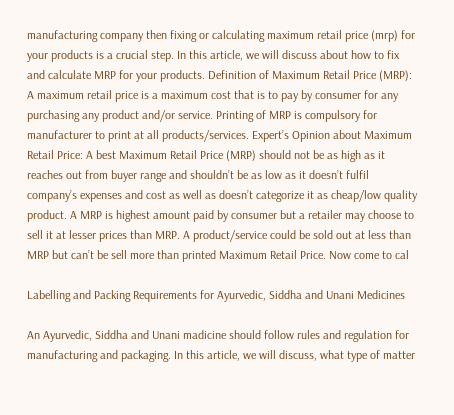manufacturing company then fixing or calculating maximum retail price (mrp) for your products is a crucial step. In this article, we will discuss about how to fix and calculate MRP for your products. Definition of Maximum Retail Price (MRP): A maximum retail price is a maximum cost that is to pay by consumer for any purchasing any product and/or service. Printing of MRP is compulsory for manufacturer to print at all products/services. Expert’s Opinion about Maximum Retail Price: A best Maximum Retail Price (MRP) should not be as high as it reaches out from buyer range and shouldn’t be as low as it doesn’t fulfil company’s expenses and cost as well as doesn’t categorize it as cheap/low quality product. A MRP is highest amount paid by consumer but a retailer may choose to sell it at lesser prices than MRP. A product/service could be sold out at less than MRP but can’t be sell more than printed Maximum Retail Price. Now come to cal

Labelling and Packing Requirements for Ayurvedic, Siddha and Unani Medicines

An Ayurvedic, Siddha and Unani madicine should follow rules and regulation for manufacturing and packaging. In this article, we will discuss, what type of matter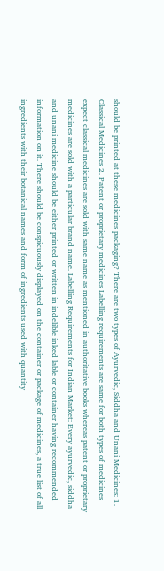should be printed at these medicines packaging? There are two types of Ayurvedic, Siddha and Unani Medicines: 1. Classical Medicines 2. Patent or proprietary medicines Labelling requirements are same for both types of medicines expect classical medicines are sold with same name as mentioned in authoritative books whereas patent or proprietary medicines are sold with a particular brand name. Labelling Requirements for Indian Market: Every ayurvedic, siddha and unani medicine should be either printed or written in indelible inked lable or container having recommended information on it. There should be conspicuously displayed on the container or package of medicines, a true list of all ingredients with their botanical names and form of ingredients used with quantity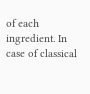of each ingredient. In case of classical